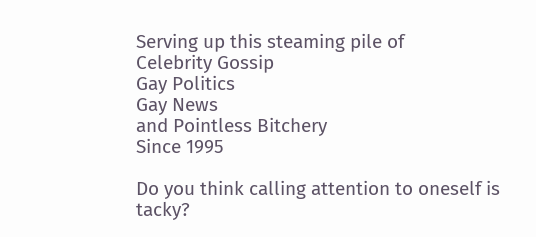Serving up this steaming pile of
Celebrity Gossip
Gay Politics
Gay News
and Pointless Bitchery
Since 1995

Do you think calling attention to oneself is tacky?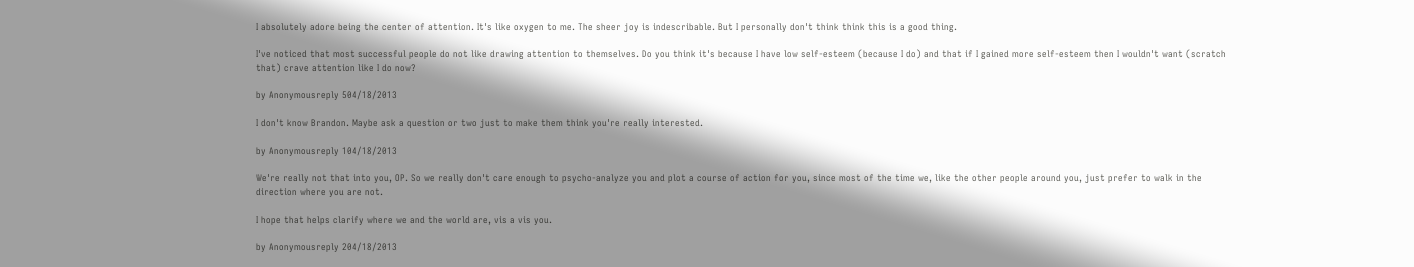I absolutely adore being the center of attention. It's like oxygen to me. The sheer joy is indescribable. But I personally don't think think this is a good thing.

I've noticed that most successful people do not like drawing attention to themselves. Do you think it's because I have low self-esteem (because I do) and that if I gained more self-esteem then I wouldn't want (scratch that) crave attention like I do now?

by Anonymousreply 504/18/2013

I don't know Brandon. Maybe ask a question or two just to make them think you're really interested.

by Anonymousreply 104/18/2013

We're really not that into you, OP. So we really don't care enough to psycho-analyze you and plot a course of action for you, since most of the time we, like the other people around you, just prefer to walk in the direction where you are not.

I hope that helps clarify where we and the world are, vis a vis you.

by Anonymousreply 204/18/2013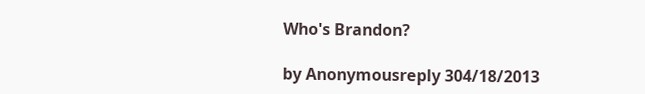Who's Brandon?

by Anonymousreply 304/18/2013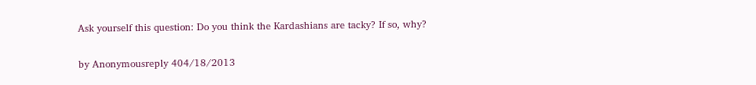Ask yourself this question: Do you think the Kardashians are tacky? If so, why?

by Anonymousreply 404/18/2013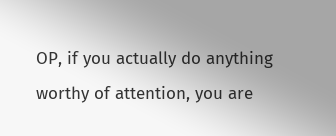OP, if you actually do anything worthy of attention, you are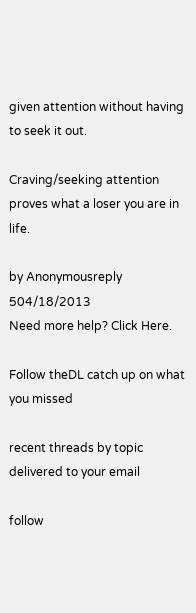given attention without having to seek it out.

Craving/seeking attention proves what a loser you are in life.

by Anonymousreply 504/18/2013
Need more help? Click Here.

Follow theDL catch up on what you missed

recent threads by topic delivered to your email

follow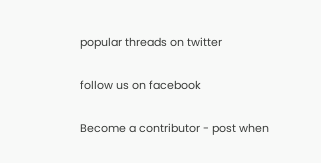popular threads on twitter

follow us on facebook

Become a contributor - post when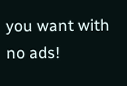you want with no ads!